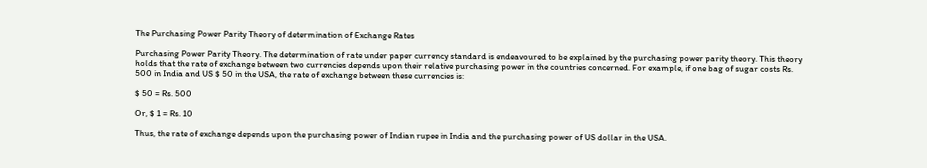The Purchasing Power Parity Theory of determination of Exchange Rates

Purchasing Power Parity Theory. The determination of rate under paper currency standard is endeavoured to be explained by the purchasing power parity theory. This theory holds that the rate of exchange between two currencies depends upon their relative purchasing power in the countries concerned. For example, if one bag of sugar costs Rs. 500 in India and US $ 50 in the USA, the rate of exchange between these currencies is:

$ 50 = Rs. 500

Or, $ 1 = Rs. 10

Thus, the rate of exchange depends upon the purchasing power of Indian rupee in India and the purchasing power of US dollar in the USA.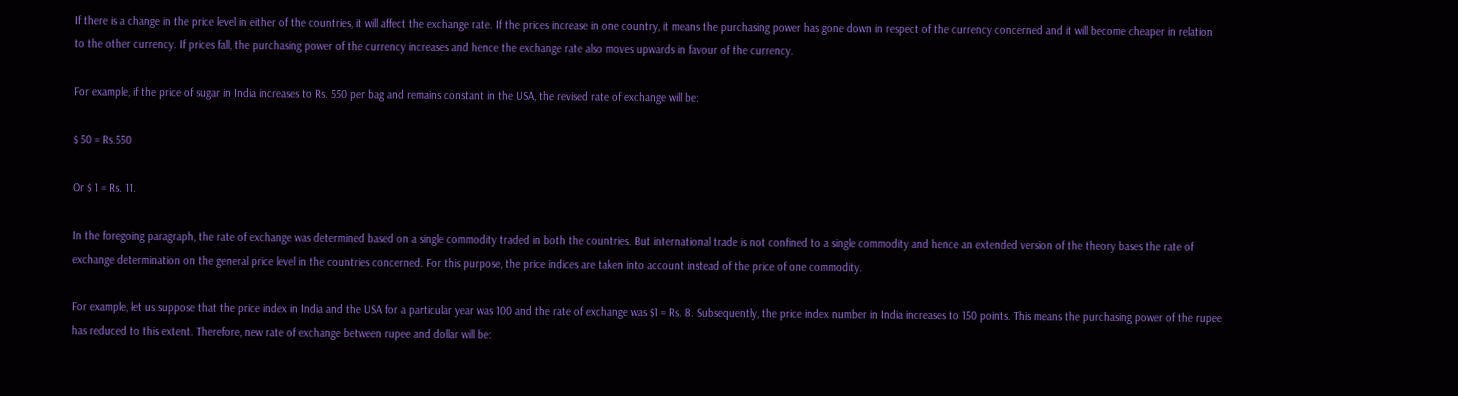If there is a change in the price level in either of the countries, it will affect the exchange rate. If the prices increase in one country, it means the purchasing power has gone down in respect of the currency concerned and it will become cheaper in relation to the other currency. If prices fall, the purchasing power of the currency increases and hence the exchange rate also moves upwards in favour of the currency.

For example, if the price of sugar in India increases to Rs. 550 per bag and remains constant in the USA, the revised rate of exchange will be:

$ 50 = Rs.550

Or $ 1 = Rs. 11.

In the foregoing paragraph, the rate of exchange was determined based on a single commodity traded in both the countries. But international trade is not confined to a single commodity and hence an extended version of the theory bases the rate of exchange determination on the general price level in the countries concerned. For this purpose, the price indices are taken into account instead of the price of one commodity.

For example, let us suppose that the price index in India and the USA for a particular year was 100 and the rate of exchange was $1 = Rs. 8. Subsequently, the price index number in India increases to 150 points. This means the purchasing power of the rupee has reduced to this extent. Therefore, new rate of exchange between rupee and dollar will be: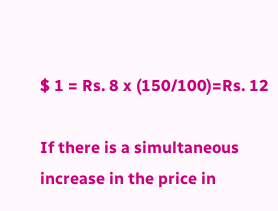$ 1 = Rs. 8 x (150/100)=Rs. 12

If there is a simultaneous increase in the price in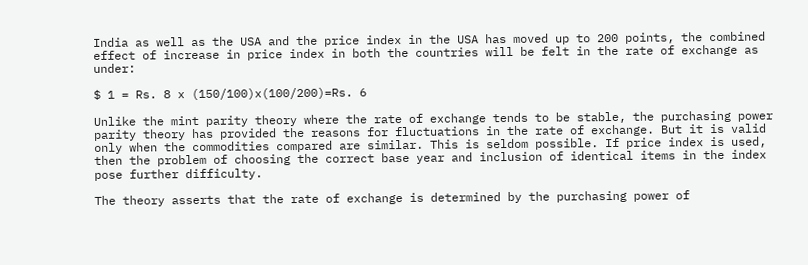India as well as the USA and the price index in the USA has moved up to 200 points, the combined effect of increase in price index in both the countries will be felt in the rate of exchange as under:

$ 1 = Rs. 8 x (150/100)x(100/200)=Rs. 6

Unlike the mint parity theory where the rate of exchange tends to be stable, the purchasing power parity theory has provided the reasons for fluctuations in the rate of exchange. But it is valid only when the commodities compared are similar. This is seldom possible. If price index is used, then the problem of choosing the correct base year and inclusion of identical items in the index pose further difficulty.

The theory asserts that the rate of exchange is determined by the purchasing power of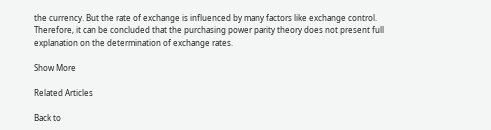the currency. But the rate of exchange is influenced by many factors like exchange control. Therefore, it can be concluded that the purchasing power parity theory does not present full explanation on the determination of exchange rates.

Show More

Related Articles

Back to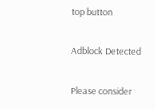top button

Adblock Detected

Please consider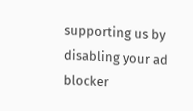supporting us by disabling your ad blocker